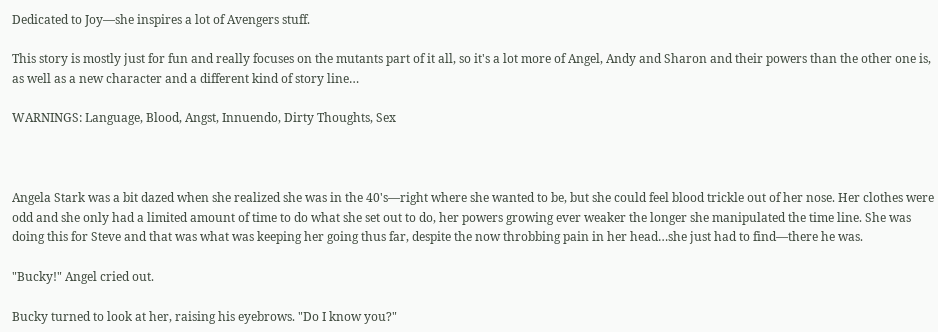Dedicated to Joy—she inspires a lot of Avengers stuff.

This story is mostly just for fun and really focuses on the mutants part of it all, so it's a lot more of Angel, Andy and Sharon and their powers than the other one is, as well as a new character and a different kind of story line…

WARNINGS: Language, Blood, Angst, Innuendo, Dirty Thoughts, Sex



Angela Stark was a bit dazed when she realized she was in the 40's—right where she wanted to be, but she could feel blood trickle out of her nose. Her clothes were odd and she only had a limited amount of time to do what she set out to do, her powers growing ever weaker the longer she manipulated the time line. She was doing this for Steve and that was what was keeping her going thus far, despite the now throbbing pain in her head…she just had to find—there he was.

"Bucky!" Angel cried out.

Bucky turned to look at her, raising his eyebrows. "Do I know you?"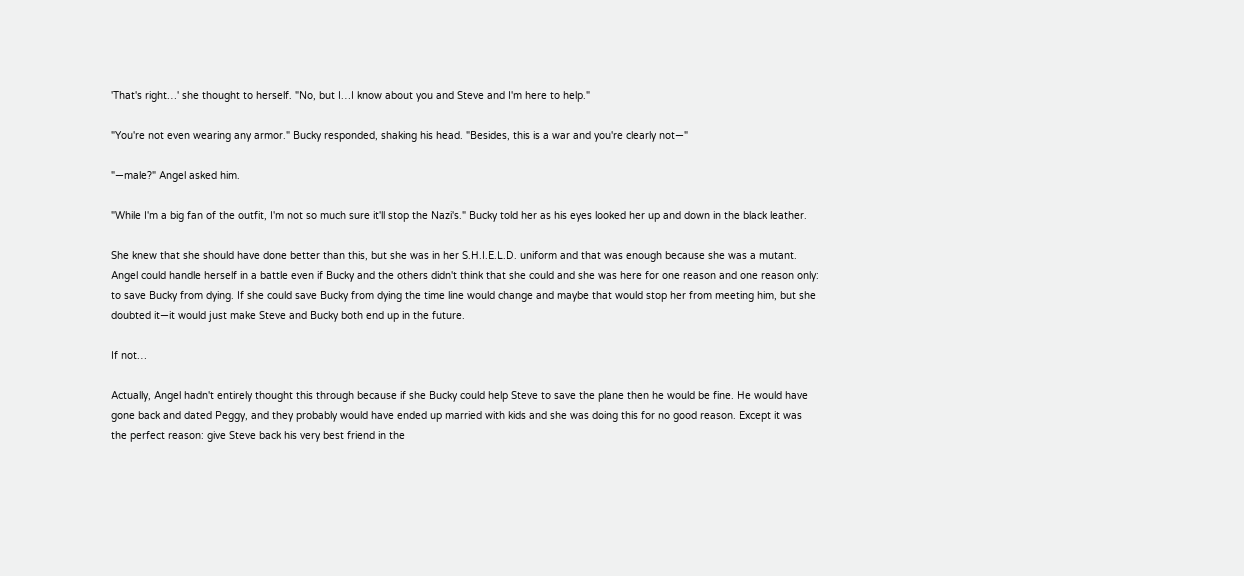'That's right…' she thought to herself. "No, but I…I know about you and Steve and I'm here to help."

"You're not even wearing any armor." Bucky responded, shaking his head. "Besides, this is a war and you're clearly not—"

"—male?" Angel asked him.

"While I'm a big fan of the outfit, I'm not so much sure it'll stop the Nazi's." Bucky told her as his eyes looked her up and down in the black leather.

She knew that she should have done better than this, but she was in her S.H.I.E.L.D. uniform and that was enough because she was a mutant. Angel could handle herself in a battle even if Bucky and the others didn't think that she could and she was here for one reason and one reason only: to save Bucky from dying. If she could save Bucky from dying the time line would change and maybe that would stop her from meeting him, but she doubted it—it would just make Steve and Bucky both end up in the future.

If not…

Actually, Angel hadn't entirely thought this through because if she Bucky could help Steve to save the plane then he would be fine. He would have gone back and dated Peggy, and they probably would have ended up married with kids and she was doing this for no good reason. Except it was the perfect reason: give Steve back his very best friend in the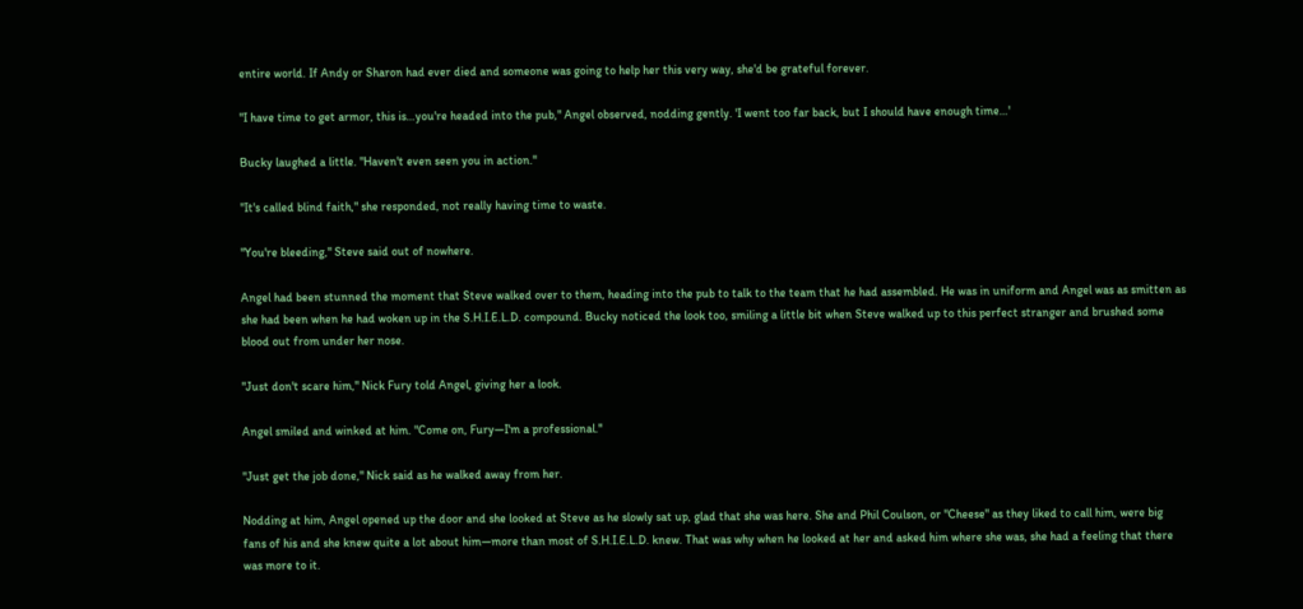entire world. If Andy or Sharon had ever died and someone was going to help her this very way, she'd be grateful forever.

"I have time to get armor, this is…you're headed into the pub," Angel observed, nodding gently. 'I went too far back, but I should have enough time…'

Bucky laughed a little. "Haven't even seen you in action."

"It's called blind faith," she responded, not really having time to waste.

"You're bleeding," Steve said out of nowhere.

Angel had been stunned the moment that Steve walked over to them, heading into the pub to talk to the team that he had assembled. He was in uniform and Angel was as smitten as she had been when he had woken up in the S.H.I.E.L.D. compound. Bucky noticed the look too, smiling a little bit when Steve walked up to this perfect stranger and brushed some blood out from under her nose.

"Just don't scare him," Nick Fury told Angel, giving her a look.

Angel smiled and winked at him. "Come on, Fury—I'm a professional."

"Just get the job done," Nick said as he walked away from her.

Nodding at him, Angel opened up the door and she looked at Steve as he slowly sat up, glad that she was here. She and Phil Coulson, or "Cheese" as they liked to call him, were big fans of his and she knew quite a lot about him—more than most of S.H.I.E.L.D. knew. That was why when he looked at her and asked him where she was, she had a feeling that there was more to it.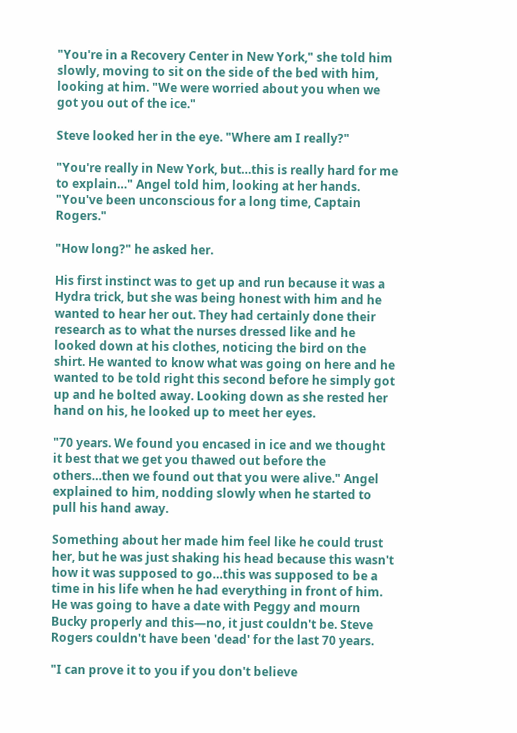"You're in a Recovery Center in New York," she told him slowly, moving to sit on the side of the bed with him, looking at him. "We were worried about you when we got you out of the ice."

Steve looked her in the eye. "Where am I really?"

"You're really in New York, but…this is really hard for me to explain…" Angel told him, looking at her hands. "You've been unconscious for a long time, Captain Rogers."

"How long?" he asked her.

His first instinct was to get up and run because it was a Hydra trick, but she was being honest with him and he wanted to hear her out. They had certainly done their research as to what the nurses dressed like and he looked down at his clothes, noticing the bird on the shirt. He wanted to know what was going on here and he wanted to be told right this second before he simply got up and he bolted away. Looking down as she rested her hand on his, he looked up to meet her eyes.

"70 years. We found you encased in ice and we thought it best that we get you thawed out before the others…then we found out that you were alive." Angel explained to him, nodding slowly when he started to pull his hand away.

Something about her made him feel like he could trust her, but he was just shaking his head because this wasn't how it was supposed to go…this was supposed to be a time in his life when he had everything in front of him. He was going to have a date with Peggy and mourn Bucky properly and this—no, it just couldn't be. Steve Rogers couldn't have been 'dead' for the last 70 years.

"I can prove it to you if you don't believe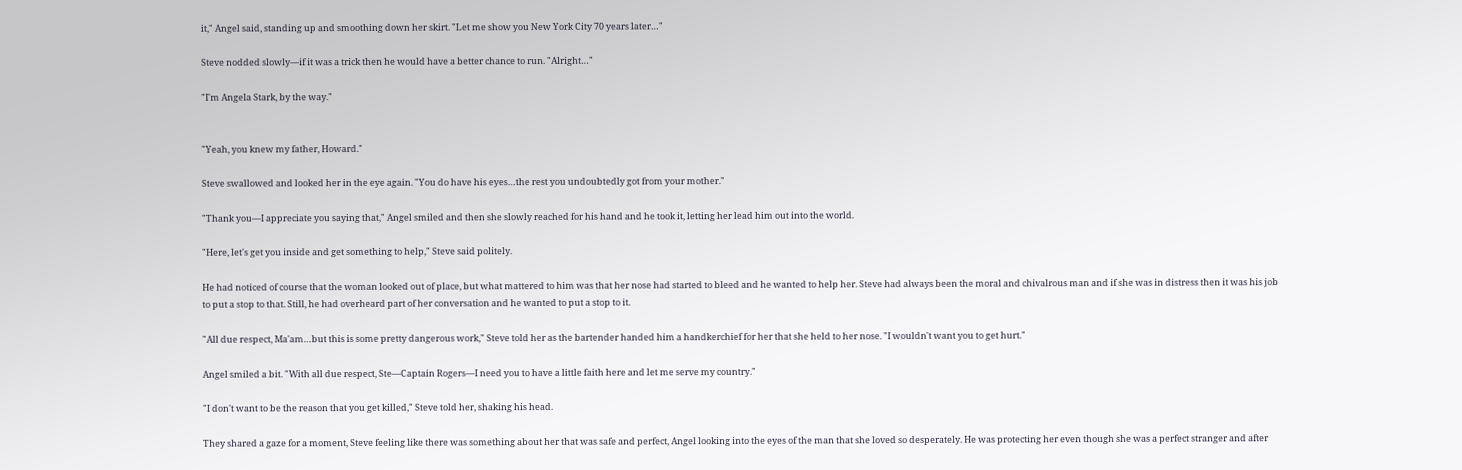it," Angel said, standing up and smoothing down her skirt. "Let me show you New York City 70 years later…"

Steve nodded slowly—if it was a trick then he would have a better chance to run. "Alright…"

"I'm Angela Stark, by the way."


"Yeah, you knew my father, Howard."

Steve swallowed and looked her in the eye again. "You do have his eyes…the rest you undoubtedly got from your mother."

"Thank you—I appreciate you saying that," Angel smiled and then she slowly reached for his hand and he took it, letting her lead him out into the world.

"Here, let's get you inside and get something to help," Steve said politely.

He had noticed of course that the woman looked out of place, but what mattered to him was that her nose had started to bleed and he wanted to help her. Steve had always been the moral and chivalrous man and if she was in distress then it was his job to put a stop to that. Still, he had overheard part of her conversation and he wanted to put a stop to it.

"All due respect, Ma'am…but this is some pretty dangerous work," Steve told her as the bartender handed him a handkerchief for her that she held to her nose. "I wouldn't want you to get hurt."

Angel smiled a bit. "With all due respect, Ste—Captain Rogers—I need you to have a little faith here and let me serve my country."

"I don't want to be the reason that you get killed," Steve told her, shaking his head.

They shared a gaze for a moment, Steve feeling like there was something about her that was safe and perfect, Angel looking into the eyes of the man that she loved so desperately. He was protecting her even though she was a perfect stranger and after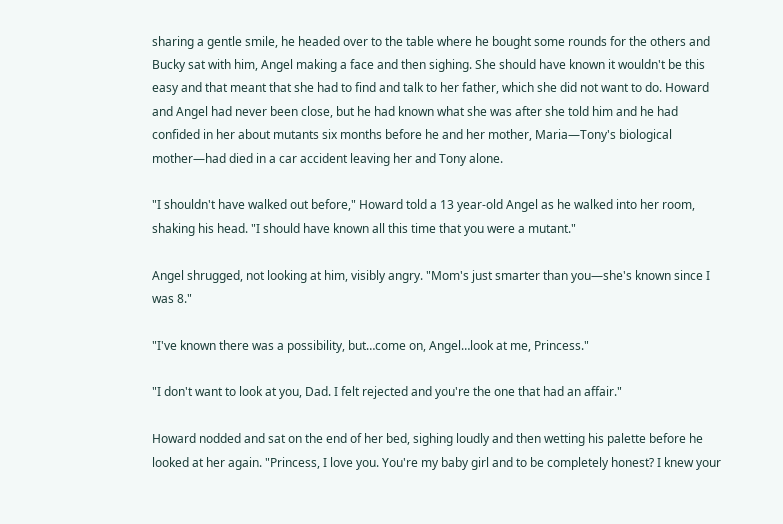sharing a gentle smile, he headed over to the table where he bought some rounds for the others and Bucky sat with him, Angel making a face and then sighing. She should have known it wouldn't be this easy and that meant that she had to find and talk to her father, which she did not want to do. Howard and Angel had never been close, but he had known what she was after she told him and he had confided in her about mutants six months before he and her mother, Maria—Tony's biological mother—had died in a car accident leaving her and Tony alone.

"I shouldn't have walked out before," Howard told a 13 year-old Angel as he walked into her room, shaking his head. "I should have known all this time that you were a mutant."

Angel shrugged, not looking at him, visibly angry. "Mom's just smarter than you—she's known since I was 8."

"I've known there was a possibility, but…come on, Angel…look at me, Princess."

"I don't want to look at you, Dad. I felt rejected and you're the one that had an affair."

Howard nodded and sat on the end of her bed, sighing loudly and then wetting his palette before he looked at her again. "Princess, I love you. You're my baby girl and to be completely honest? I knew your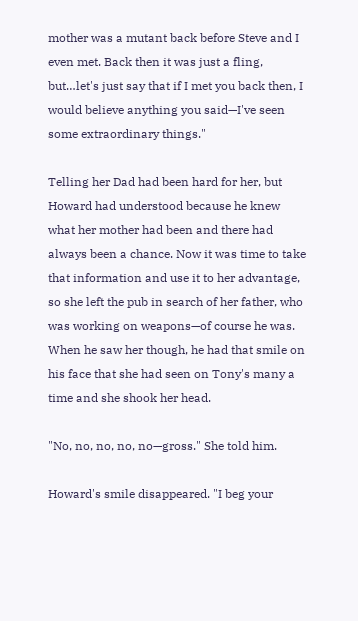mother was a mutant back before Steve and I even met. Back then it was just a fling, but…let's just say that if I met you back then, I would believe anything you said—I've seen some extraordinary things."

Telling her Dad had been hard for her, but Howard had understood because he knew what her mother had been and there had always been a chance. Now it was time to take that information and use it to her advantage, so she left the pub in search of her father, who was working on weapons—of course he was. When he saw her though, he had that smile on his face that she had seen on Tony's many a time and she shook her head.

"No, no, no, no, no—gross." She told him.

Howard's smile disappeared. "I beg your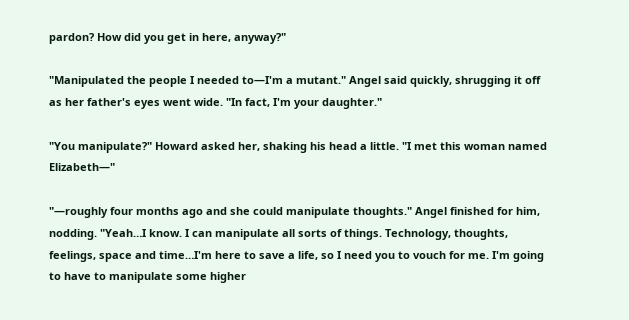pardon? How did you get in here, anyway?"

"Manipulated the people I needed to—I'm a mutant." Angel said quickly, shrugging it off as her father's eyes went wide. "In fact, I'm your daughter."

"You manipulate?" Howard asked her, shaking his head a little. "I met this woman named Elizabeth—"

"—roughly four months ago and she could manipulate thoughts." Angel finished for him, nodding. "Yeah…I know. I can manipulate all sorts of things. Technology, thoughts, feelings, space and time…I'm here to save a life, so I need you to vouch for me. I'm going to have to manipulate some higher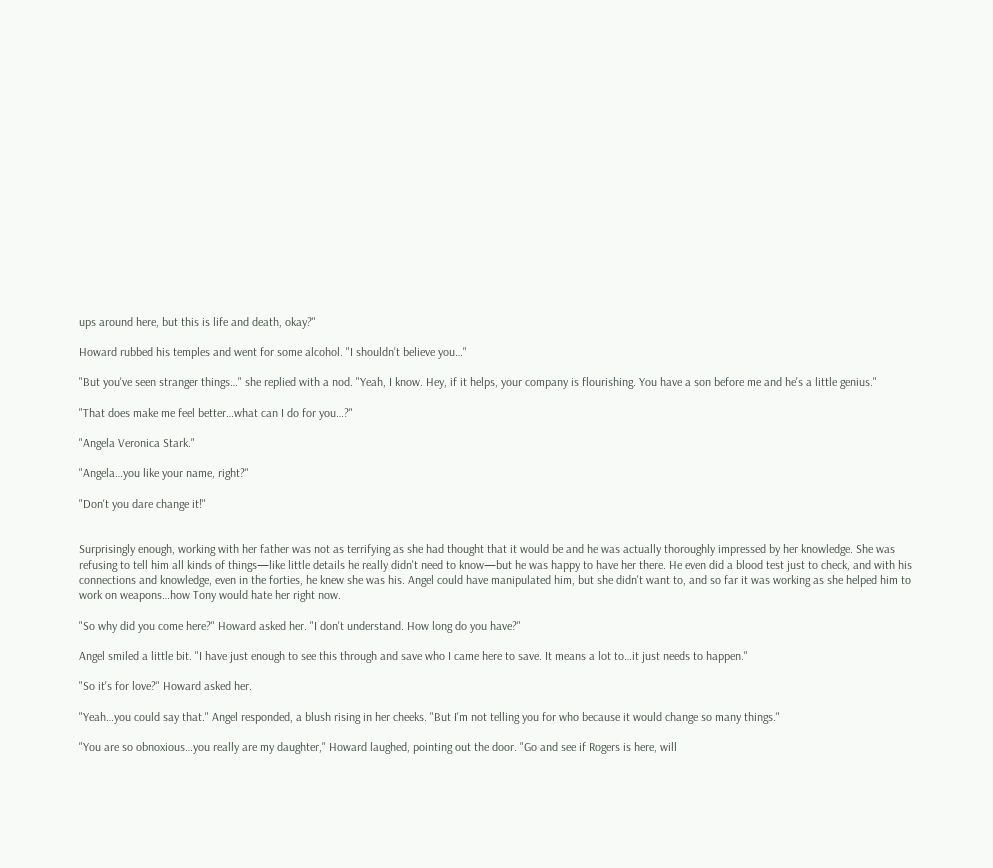ups around here, but this is life and death, okay?"

Howard rubbed his temples and went for some alcohol. "I shouldn't believe you…"

"But you've seen stranger things…" she replied with a nod. "Yeah, I know. Hey, if it helps, your company is flourishing. You have a son before me and he's a little genius."

"That does make me feel better…what can I do for you…?"

"Angela Veronica Stark."

"Angela…you like your name, right?"

"Don't you dare change it!"


Surprisingly enough, working with her father was not as terrifying as she had thought that it would be and he was actually thoroughly impressed by her knowledge. She was refusing to tell him all kinds of things—like little details he really didn't need to know—but he was happy to have her there. He even did a blood test just to check, and with his connections and knowledge, even in the forties, he knew she was his. Angel could have manipulated him, but she didn't want to, and so far it was working as she helped him to work on weapons…how Tony would hate her right now.

"So why did you come here?" Howard asked her. "I don't understand. How long do you have?"

Angel smiled a little bit. "I have just enough to see this through and save who I came here to save. It means a lot to…it just needs to happen."

"So it's for love?" Howard asked her.

"Yeah…you could say that." Angel responded, a blush rising in her cheeks. "But I'm not telling you for who because it would change so many things."

"You are so obnoxious…you really are my daughter," Howard laughed, pointing out the door. "Go and see if Rogers is here, will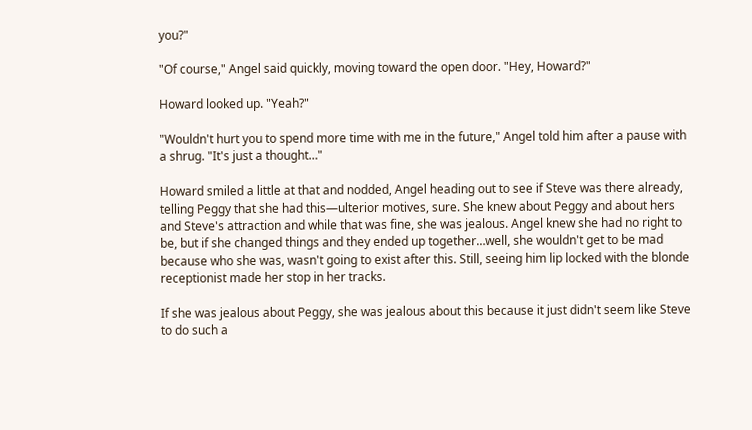you?"

"Of course," Angel said quickly, moving toward the open door. "Hey, Howard?"

Howard looked up. "Yeah?"

"Wouldn't hurt you to spend more time with me in the future," Angel told him after a pause with a shrug. "It's just a thought…"

Howard smiled a little at that and nodded, Angel heading out to see if Steve was there already, telling Peggy that she had this—ulterior motives, sure. She knew about Peggy and about hers and Steve's attraction and while that was fine, she was jealous. Angel knew she had no right to be, but if she changed things and they ended up together…well, she wouldn't get to be mad because who she was, wasn't going to exist after this. Still, seeing him lip locked with the blonde receptionist made her stop in her tracks.

If she was jealous about Peggy, she was jealous about this because it just didn't seem like Steve to do such a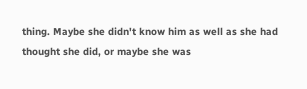thing. Maybe she didn't know him as well as she had thought she did, or maybe she was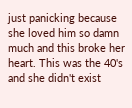just panicking because she loved him so damn much and this broke her heart. This was the 40's and she didn't exist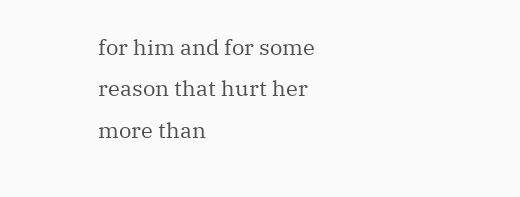for him and for some reason that hurt her more than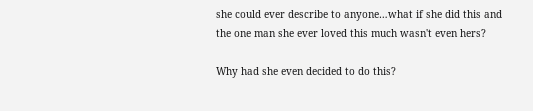she could ever describe to anyone…what if she did this and the one man she ever loved this much wasn't even hers?

Why had she even decided to do this?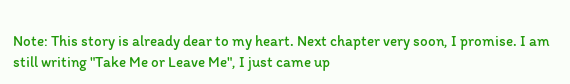Note: This story is already dear to my heart. Next chapter very soon, I promise. I am still writing "Take Me or Leave Me", I just came up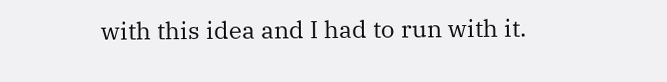with this idea and I had to run with it.